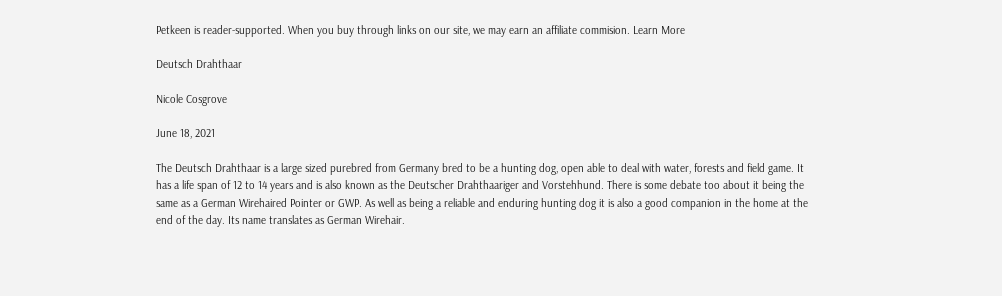Petkeen is reader-supported. When you buy through links on our site, we may earn an affiliate commision. Learn More

Deutsch Drahthaar

Nicole Cosgrove

June 18, 2021

The Deutsch Drahthaar is a large sized purebred from Germany bred to be a hunting dog, open able to deal with water, forests and field game. It has a life span of 12 to 14 years and is also known as the Deutscher Drahthaariger and Vorstehhund. There is some debate too about it being the same as a German Wirehaired Pointer or GWP. As well as being a reliable and enduring hunting dog it is also a good companion in the home at the end of the day. Its name translates as German Wirehair.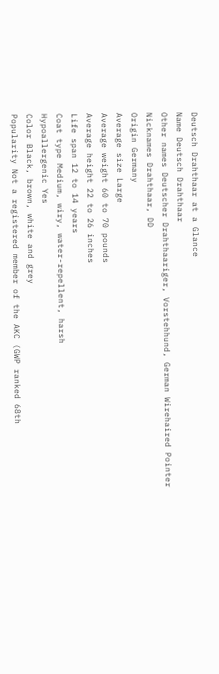Deutsch Drahthaar at a Glance
Name Deutsch Drahthaar
Other names Deutscher Drahthaariger, Vorstehhund, German Wirehaired Pointer
Nicknames Drahthaar, DD
Origin Germany
Average size Large
Average weight 60 to 70 pounds
Average height 22 to 26 inches
Life span 12 to 14 years
Coat type Medium, wiry, water-repellent, harsh
Hypoallergenic Yes
Color Black, brown, white and grey
Popularity Not a registered member of the AKC (GWP ranked 68th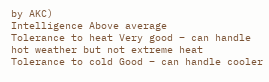by AKC)
Intelligence Above average
Tolerance to heat Very good – can handle hot weather but not extreme heat
Tolerance to cold Good – can handle cooler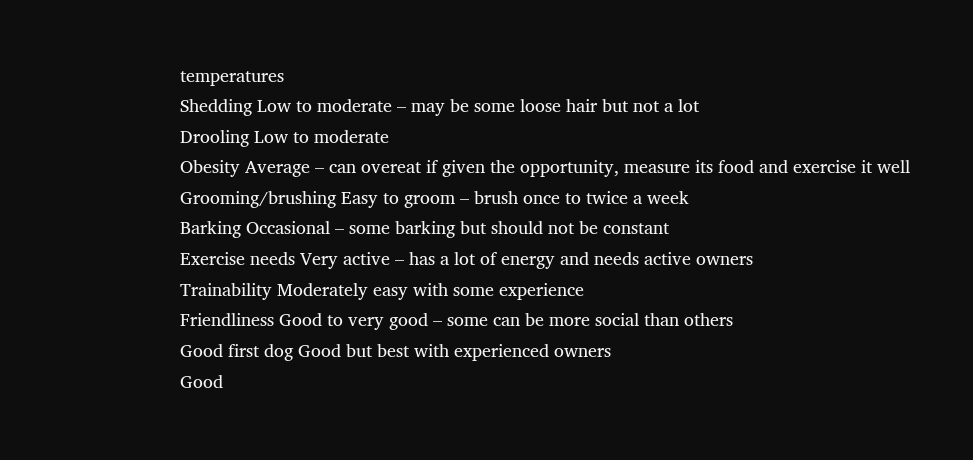temperatures
Shedding Low to moderate – may be some loose hair but not a lot
Drooling Low to moderate
Obesity Average – can overeat if given the opportunity, measure its food and exercise it well
Grooming/brushing Easy to groom – brush once to twice a week
Barking Occasional – some barking but should not be constant
Exercise needs Very active – has a lot of energy and needs active owners
Trainability Moderately easy with some experience
Friendliness Good to very good – some can be more social than others
Good first dog Good but best with experienced owners
Good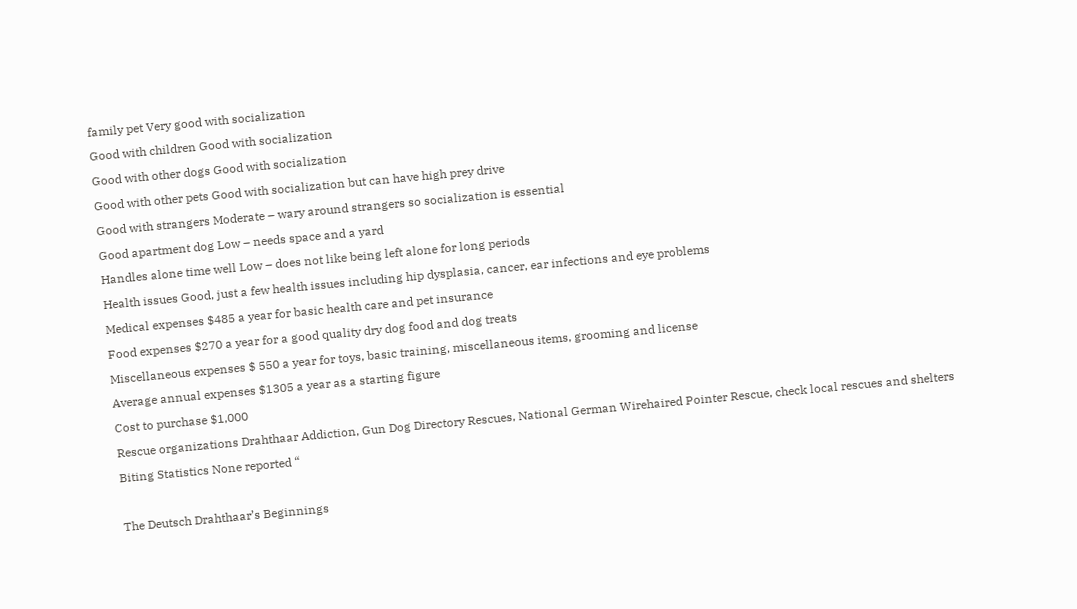family pet Very good with socialization
Good with children Good with socialization
Good with other dogs Good with socialization
Good with other pets Good with socialization but can have high prey drive
Good with strangers Moderate – wary around strangers so socialization is essential
Good apartment dog Low – needs space and a yard
Handles alone time well Low – does not like being left alone for long periods
Health issues Good, just a few health issues including hip dysplasia, cancer, ear infections and eye problems
Medical expenses $485 a year for basic health care and pet insurance
Food expenses $270 a year for a good quality dry dog food and dog treats
Miscellaneous expenses $ 550 a year for toys, basic training, miscellaneous items, grooming and license
Average annual expenses $1305 a year as a starting figure
Cost to purchase $1,000
Rescue organizations Drahthaar Addiction, Gun Dog Directory Rescues, National German Wirehaired Pointer Rescue, check local rescues and shelters
Biting Statistics None reported “

The Deutsch Drahthaar’s Beginnings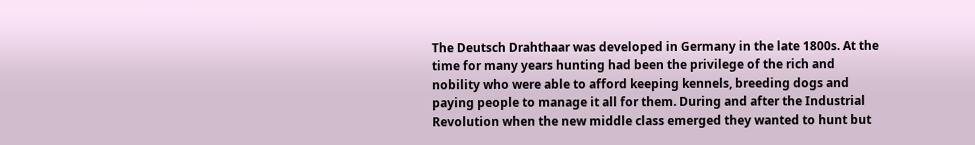The Deutsch Drahthaar was developed in Germany in the late 1800s. At the time for many years hunting had been the privilege of the rich and nobility who were able to afford keeping kennels, breeding dogs and paying people to manage it all for them. During and after the Industrial Revolution when the new middle class emerged they wanted to hunt but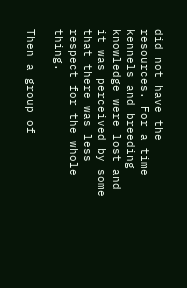did not have the resources. For a time kennels and breeding knowledge were lost and it was perceived by some that there was less respect for the whole thing.

Then a group of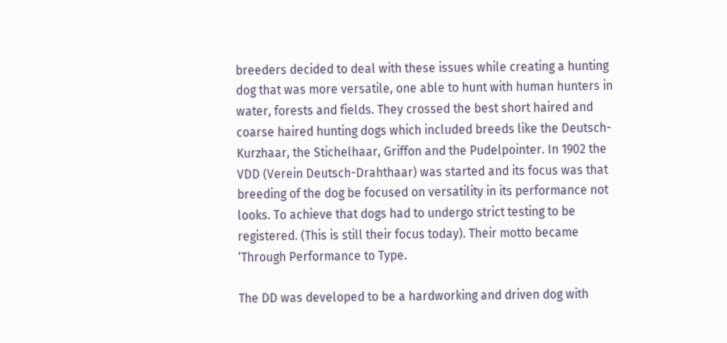breeders decided to deal with these issues while creating a hunting dog that was more versatile, one able to hunt with human hunters in water, forests and fields. They crossed the best short haired and coarse haired hunting dogs which included breeds like the Deutsch-Kurzhaar, the Stichelhaar, Griffon and the Pudelpointer. In 1902 the VDD (Verein Deutsch-Drahthaar) was started and its focus was that breeding of the dog be focused on versatility in its performance not looks. To achieve that dogs had to undergo strict testing to be registered. (This is still their focus today). Their motto became ‘Through Performance to Type.

The DD was developed to be a hardworking and driven dog with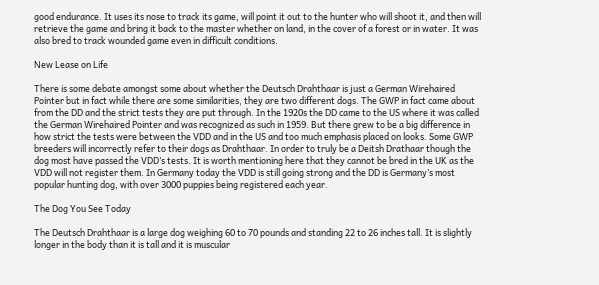good endurance. It uses its nose to track its game, will point it out to the hunter who will shoot it, and then will retrieve the game and bring it back to the master whether on land, in the cover of a forest or in water. It was also bred to track wounded game even in difficult conditions.

New Lease on Life

There is some debate amongst some about whether the Deutsch Drahthaar is just a German Wirehaired Pointer but in fact while there are some similarities, they are two different dogs. The GWP in fact came about from the DD and the strict tests they are put through. In the 1920s the DD came to the US where it was called the German Wirehaired Pointer and was recognized as such in 1959. But there grew to be a big difference in how strict the tests were between the VDD and in the US and too much emphasis placed on looks. Some GWP breeders will incorrectly refer to their dogs as Drahthaar. In order to truly be a Deitsh Drathaar though the dog most have passed the VDD’s tests. It is worth mentioning here that they cannot be bred in the UK as the VDD will not register them. In Germany today the VDD is still going strong and the DD is Germany’s most popular hunting dog, with over 3000 puppies being registered each year.

The Dog You See Today

The Deutsch Drahthaar is a large dog weighing 60 to 70 pounds and standing 22 to 26 inches tall. It is slightly longer in the body than it is tall and it is muscular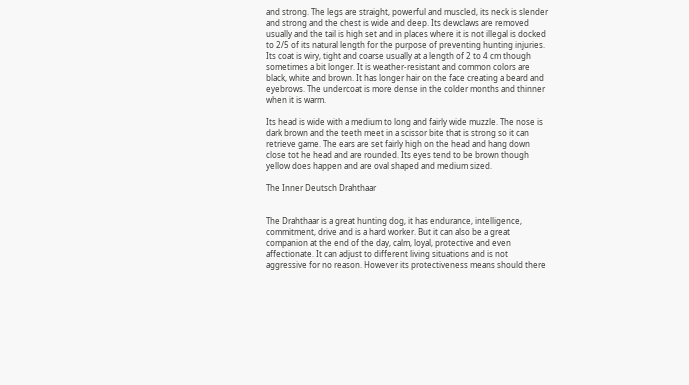and strong. The legs are straight, powerful and muscled, its neck is slender and strong and the chest is wide and deep. Its dewclaws are removed usually and the tail is high set and in places where it is not illegal is docked to 2/5 of its natural length for the purpose of preventing hunting injuries. Its coat is wiry, tight and coarse usually at a length of 2 to 4 cm though sometimes a bit longer. It is weather-resistant and common colors are black, white and brown. It has longer hair on the face creating a beard and eyebrows. The undercoat is more dense in the colder months and thinner when it is warm.

Its head is wide with a medium to long and fairly wide muzzle. The nose is dark brown and the teeth meet in a scissor bite that is strong so it can retrieve game. The ears are set fairly high on the head and hang down close tot he head and are rounded. Its eyes tend to be brown though yellow does happen and are oval shaped and medium sized.

The Inner Deutsch Drahthaar


The Drahthaar is a great hunting dog, it has endurance, intelligence, commitment, drive and is a hard worker. But it can also be a great companion at the end of the day, calm, loyal, protective and even affectionate. It can adjust to different living situations and is not aggressive for no reason. However its protectiveness means should there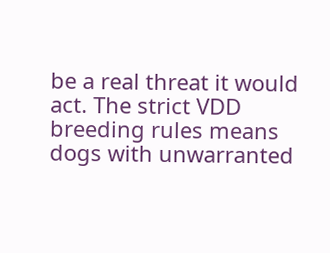be a real threat it would act. The strict VDD breeding rules means dogs with unwarranted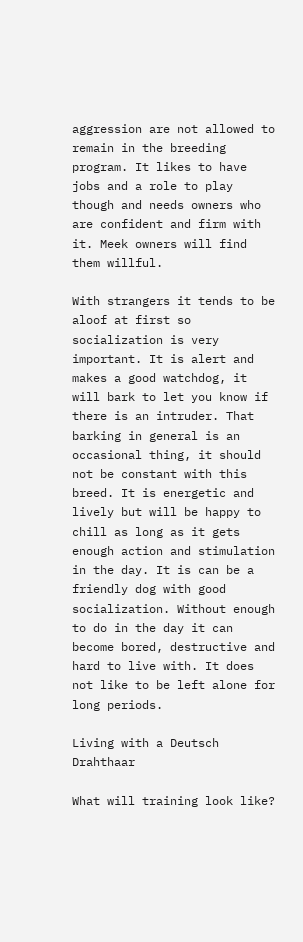aggression are not allowed to remain in the breeding program. It likes to have jobs and a role to play though and needs owners who are confident and firm with it. Meek owners will find them willful.

With strangers it tends to be aloof at first so socialization is very important. It is alert and makes a good watchdog, it will bark to let you know if there is an intruder. That barking in general is an occasional thing, it should not be constant with this breed. It is energetic and lively but will be happy to chill as long as it gets enough action and stimulation in the day. It is can be a friendly dog with good socialization. Without enough to do in the day it can become bored, destructive and hard to live with. It does not like to be left alone for long periods.

Living with a Deutsch Drahthaar

What will training look like?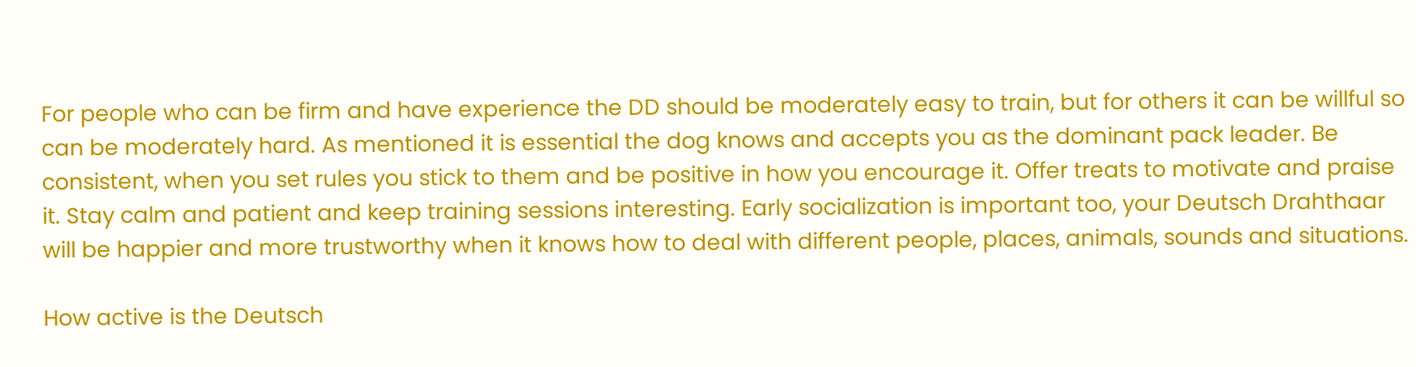For people who can be firm and have experience the DD should be moderately easy to train, but for others it can be willful so can be moderately hard. As mentioned it is essential the dog knows and accepts you as the dominant pack leader. Be consistent, when you set rules you stick to them and be positive in how you encourage it. Offer treats to motivate and praise it. Stay calm and patient and keep training sessions interesting. Early socialization is important too, your Deutsch Drahthaar will be happier and more trustworthy when it knows how to deal with different people, places, animals, sounds and situations.

How active is the Deutsch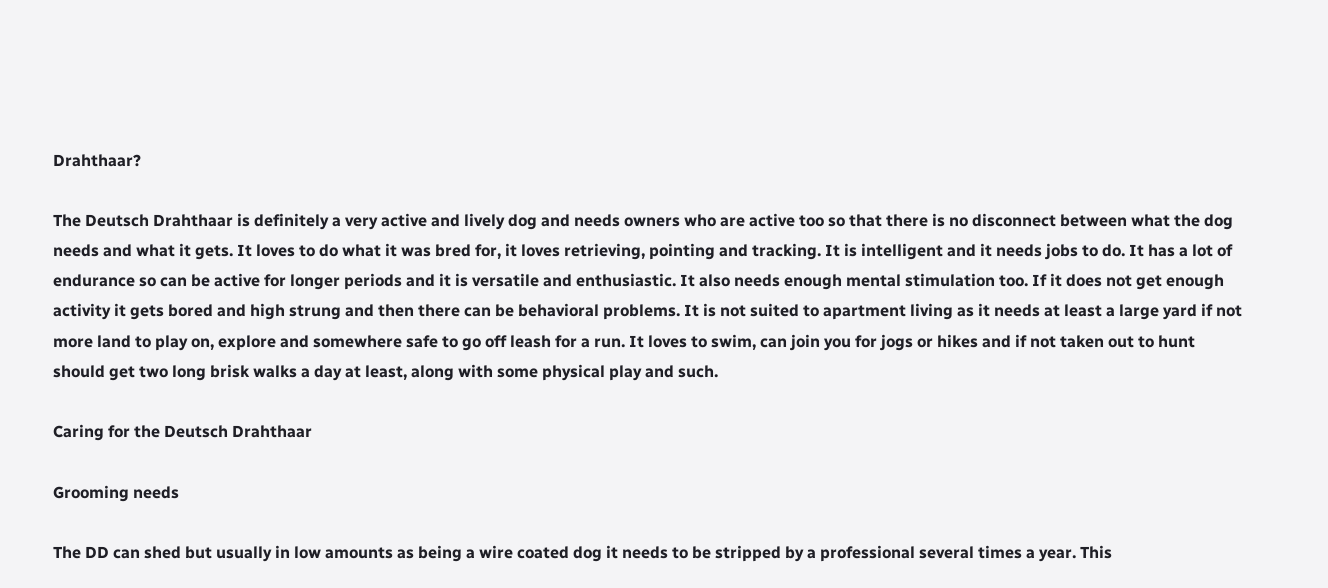Drahthaar?

The Deutsch Drahthaar is definitely a very active and lively dog and needs owners who are active too so that there is no disconnect between what the dog needs and what it gets. It loves to do what it was bred for, it loves retrieving, pointing and tracking. It is intelligent and it needs jobs to do. It has a lot of endurance so can be active for longer periods and it is versatile and enthusiastic. It also needs enough mental stimulation too. If it does not get enough activity it gets bored and high strung and then there can be behavioral problems. It is not suited to apartment living as it needs at least a large yard if not more land to play on, explore and somewhere safe to go off leash for a run. It loves to swim, can join you for jogs or hikes and if not taken out to hunt should get two long brisk walks a day at least, along with some physical play and such.

Caring for the Deutsch Drahthaar

Grooming needs

The DD can shed but usually in low amounts as being a wire coated dog it needs to be stripped by a professional several times a year. This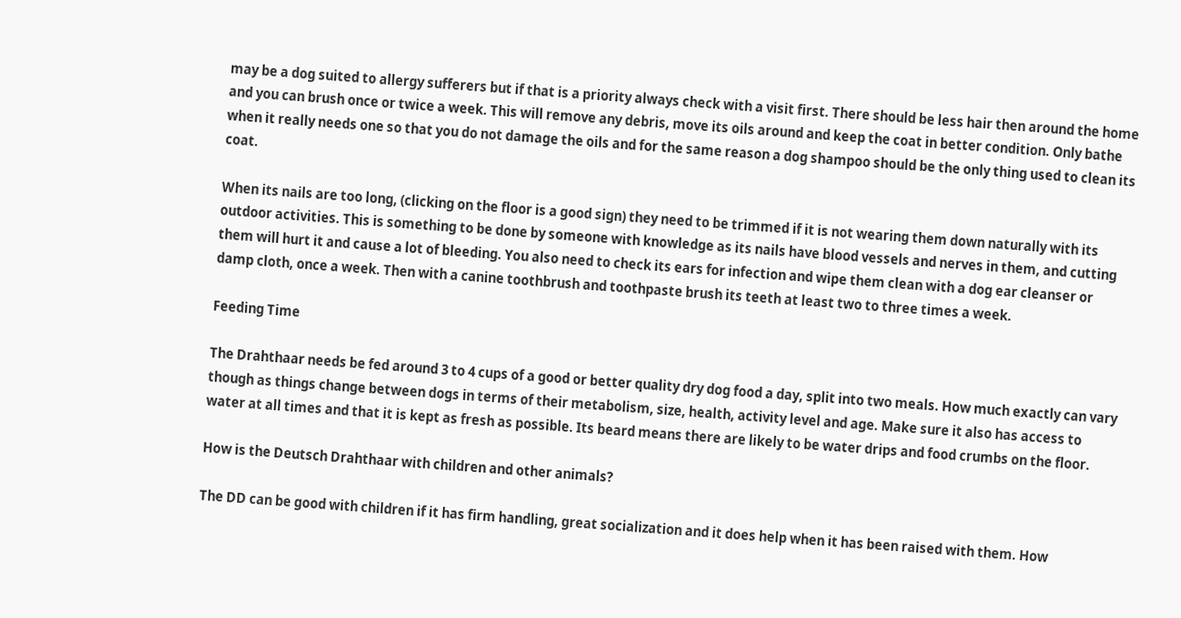may be a dog suited to allergy sufferers but if that is a priority always check with a visit first. There should be less hair then around the home and you can brush once or twice a week. This will remove any debris, move its oils around and keep the coat in better condition. Only bathe when it really needs one so that you do not damage the oils and for the same reason a dog shampoo should be the only thing used to clean its coat.

When its nails are too long, (clicking on the floor is a good sign) they need to be trimmed if it is not wearing them down naturally with its outdoor activities. This is something to be done by someone with knowledge as its nails have blood vessels and nerves in them, and cutting them will hurt it and cause a lot of bleeding. You also need to check its ears for infection and wipe them clean with a dog ear cleanser or damp cloth, once a week. Then with a canine toothbrush and toothpaste brush its teeth at least two to three times a week.

Feeding Time

The Drahthaar needs be fed around 3 to 4 cups of a good or better quality dry dog food a day, split into two meals. How much exactly can vary though as things change between dogs in terms of their metabolism, size, health, activity level and age. Make sure it also has access to water at all times and that it is kept as fresh as possible. Its beard means there are likely to be water drips and food crumbs on the floor.

How is the Deutsch Drahthaar with children and other animals?

The DD can be good with children if it has firm handling, great socialization and it does help when it has been raised with them. How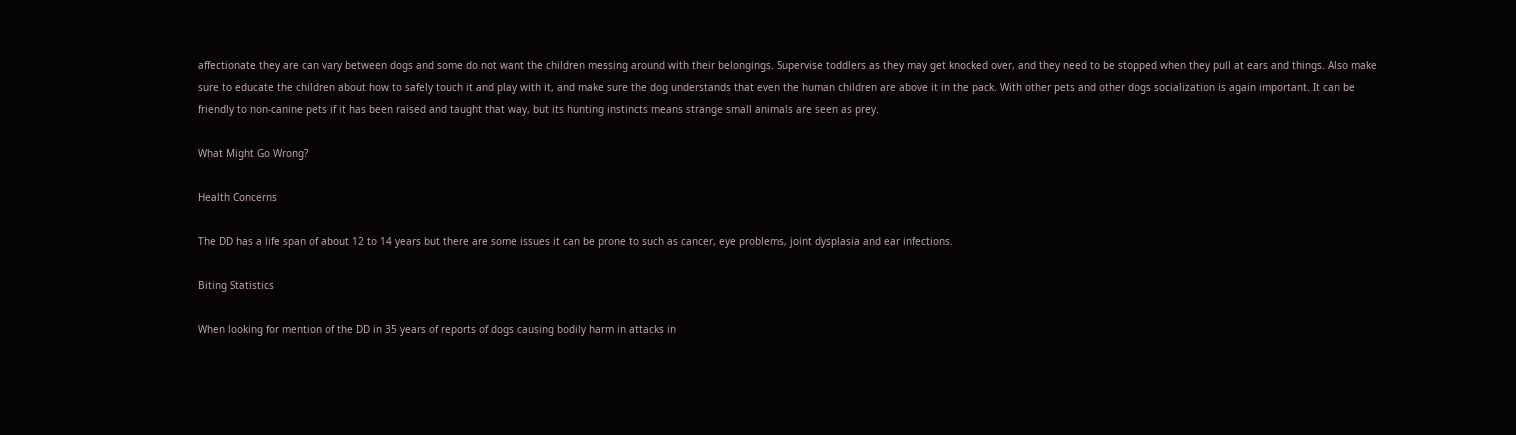affectionate they are can vary between dogs and some do not want the children messing around with their belongings. Supervise toddlers as they may get knocked over, and they need to be stopped when they pull at ears and things. Also make sure to educate the children about how to safely touch it and play with it, and make sure the dog understands that even the human children are above it in the pack. With other pets and other dogs socialization is again important. It can be friendly to non-canine pets if it has been raised and taught that way, but its hunting instincts means strange small animals are seen as prey.

What Might Go Wrong?

Health Concerns

The DD has a life span of about 12 to 14 years but there are some issues it can be prone to such as cancer, eye problems, joint dysplasia and ear infections.

Biting Statistics

When looking for mention of the DD in 35 years of reports of dogs causing bodily harm in attacks in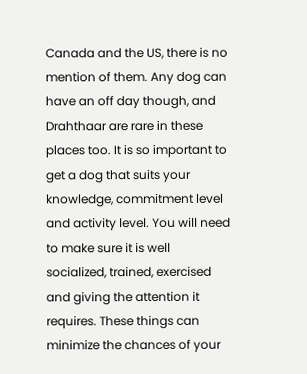Canada and the US, there is no mention of them. Any dog can have an off day though, and Drahthaar are rare in these places too. It is so important to get a dog that suits your knowledge, commitment level and activity level. You will need to make sure it is well socialized, trained, exercised and giving the attention it requires. These things can minimize the chances of your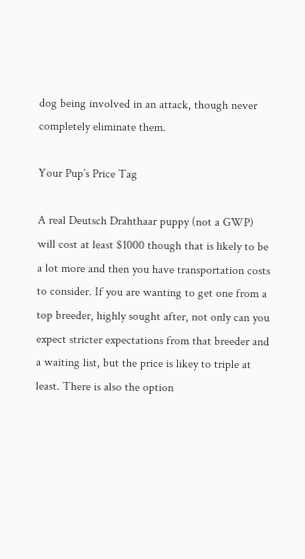dog being involved in an attack, though never completely eliminate them.

Your Pup’s Price Tag

A real Deutsch Drahthaar puppy (not a GWP) will cost at least $1000 though that is likely to be a lot more and then you have transportation costs to consider. If you are wanting to get one from a top breeder, highly sought after, not only can you expect stricter expectations from that breeder and a waiting list, but the price is likey to triple at least. There is also the option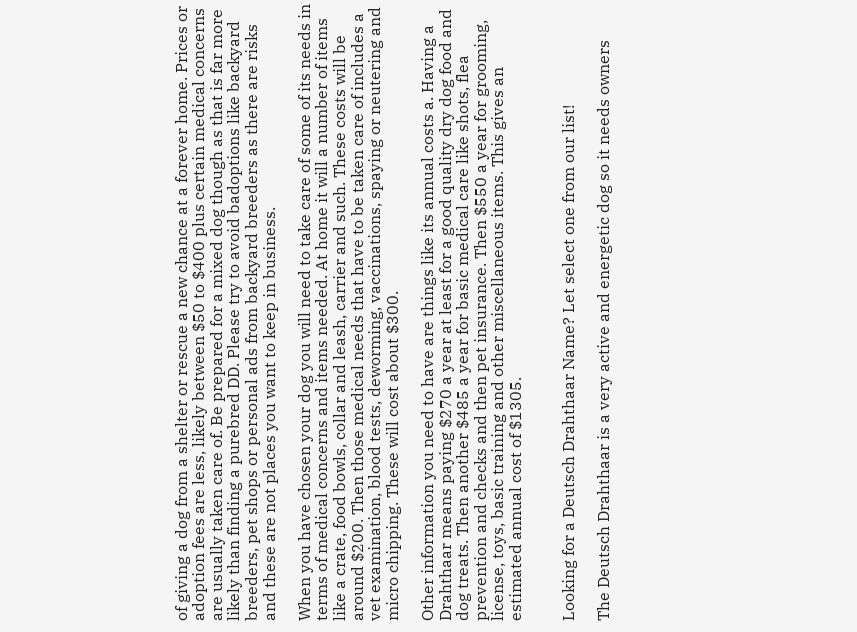of giving a dog from a shelter or rescue a new chance at a forever home. Prices or adoption fees are less, likely between $50 to $400 plus certain medical concerns are usually taken care of. Be prepared for a mixed dog though as that is far more likely than finding a purebred DD. Please try to avoid badoptions like backyard breeders, pet shops or personal ads from backyard breeders as there are risks and these are not places you want to keep in business.

When you have chosen your dog you will need to take care of some of its needs in terms of medical concerns and items needed. At home it will a number of items like a crate, food bowls, collar and leash, carrier and such. These costs will be around $200. Then those medical needs that have to be taken care of includes a vet examination, blood tests, deworming, vaccinations, spaying or neutering and micro chipping. These will cost about $300.

Other information you need to have are things like its annual costs a. Having a Drahthaar means paying $270 a year at least for a good quality dry dog food and dog treats. Then another $485 a year for basic medical care like shots, flea prevention and checks and then pet insurance. Then $550 a year for grooming, license, toys, basic training and other miscellaneous items. This gives an estimated annual cost of $1305.


Looking for a Deutsch Drahthaar Name? Let select one from our list!

The Deutsch Drahthaar is a very active and energetic dog so it needs owners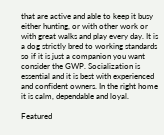that are active and able to keep it busy either hunting, or with other work or with great walks and play every day. It is a dog strictly bred to working standards so if it is just a companion you want consider the GWP. Socialization is essential and it is best with experienced and confident owners. In the right home it is calm, dependable and loyal.

Featured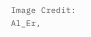Image Credit: Al_Er,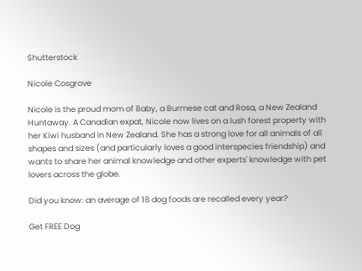Shutterstock

Nicole Cosgrove

Nicole is the proud mom of Baby, a Burmese cat and Rosa, a New Zealand Huntaway. A Canadian expat, Nicole now lives on a lush forest property with her Kiwi husband in New Zealand. She has a strong love for all animals of all shapes and sizes (and particularly loves a good interspecies friendship) and wants to share her animal knowledge and other experts' knowledge with pet lovers across the globe.

Did you know: an average of 18 dog foods are recalled every year?

Get FREE Dog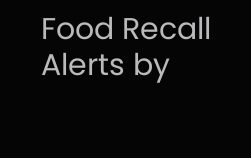Food Recall Alerts by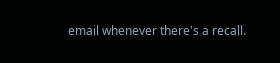email whenever there's a recall.